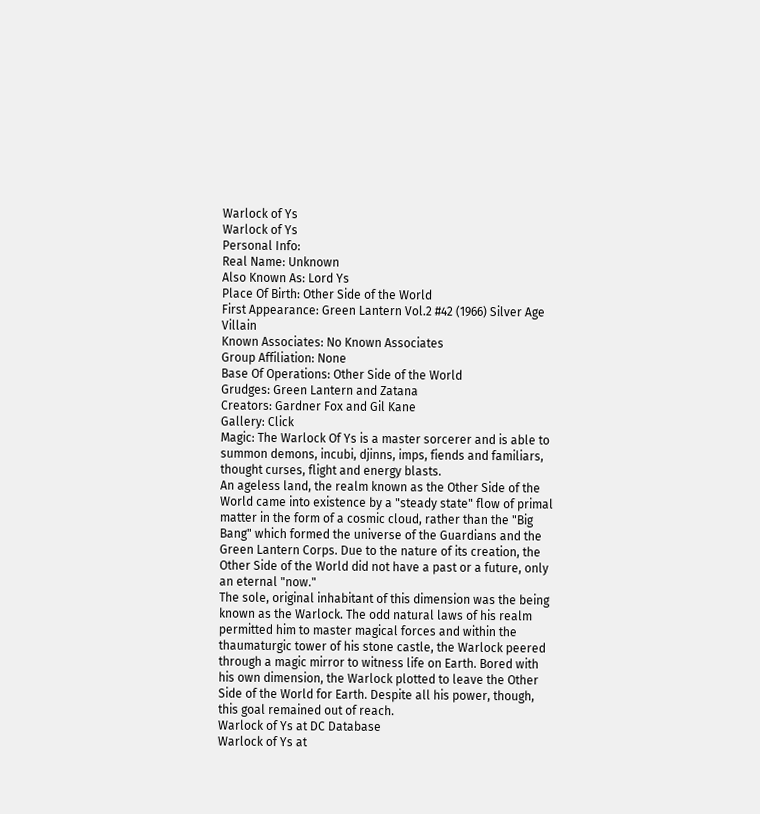Warlock of Ys
Warlock of Ys
Personal Info:
Real Name: Unknown
Also Known As: Lord Ys
Place Of Birth: Other Side of the World
First Appearance: Green Lantern Vol.2 #42 (1966) Silver Age Villain
Known Associates: No Known Associates
Group Affiliation: None
Base Of Operations: Other Side of the World
Grudges: Green Lantern and Zatana
Creators: Gardner Fox and Gil Kane
Gallery: Click
Magic: The Warlock Of Ys is a master sorcerer and is able to summon demons, incubi, djinns, imps, fiends and familiars, thought curses, flight and energy blasts.
An ageless land, the realm known as the Other Side of the World came into existence by a "steady state" flow of primal matter in the form of a cosmic cloud, rather than the "Big Bang" which formed the universe of the Guardians and the Green Lantern Corps. Due to the nature of its creation, the Other Side of the World did not have a past or a future, only an eternal "now."
The sole, original inhabitant of this dimension was the being known as the Warlock. The odd natural laws of his realm permitted him to master magical forces and within the thaumaturgic tower of his stone castle, the Warlock peered through a magic mirror to witness life on Earth. Bored with his own dimension, the Warlock plotted to leave the Other Side of the World for Earth. Despite all his power, though, this goal remained out of reach.
Warlock of Ys at DC Database
Warlock of Ys at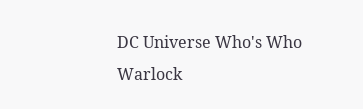DC Universe Who's Who
Warlock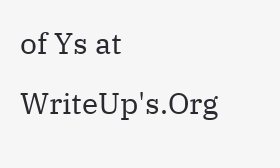of Ys at WriteUp's.Org